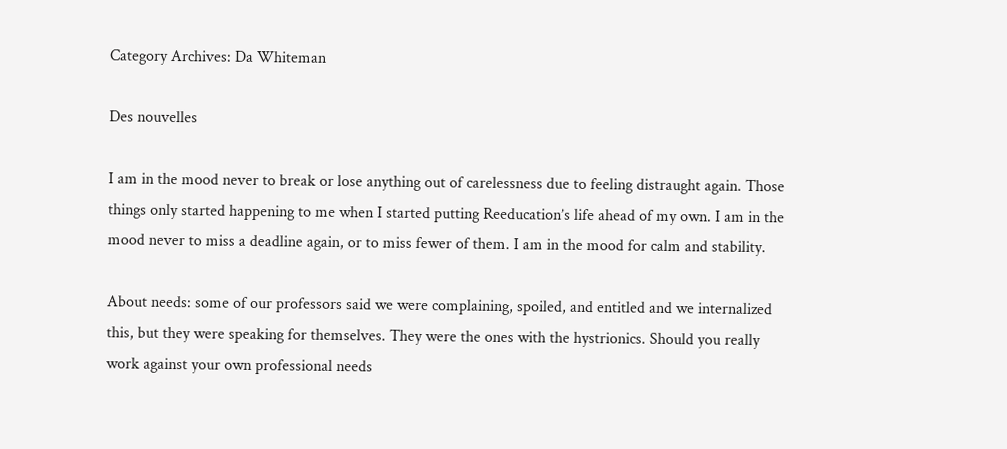Category Archives: Da Whiteman

Des nouvelles

I am in the mood never to break or lose anything out of carelessness due to feeling distraught again. Those things only started happening to me when I started putting Reeducation’s life ahead of my own. I am in the mood never to miss a deadline again, or to miss fewer of them. I am in the mood for calm and stability.

About needs: some of our professors said we were complaining, spoiled, and entitled and we internalized this, but they were speaking for themselves. They were the ones with the hystrionics. Should you really work against your own professional needs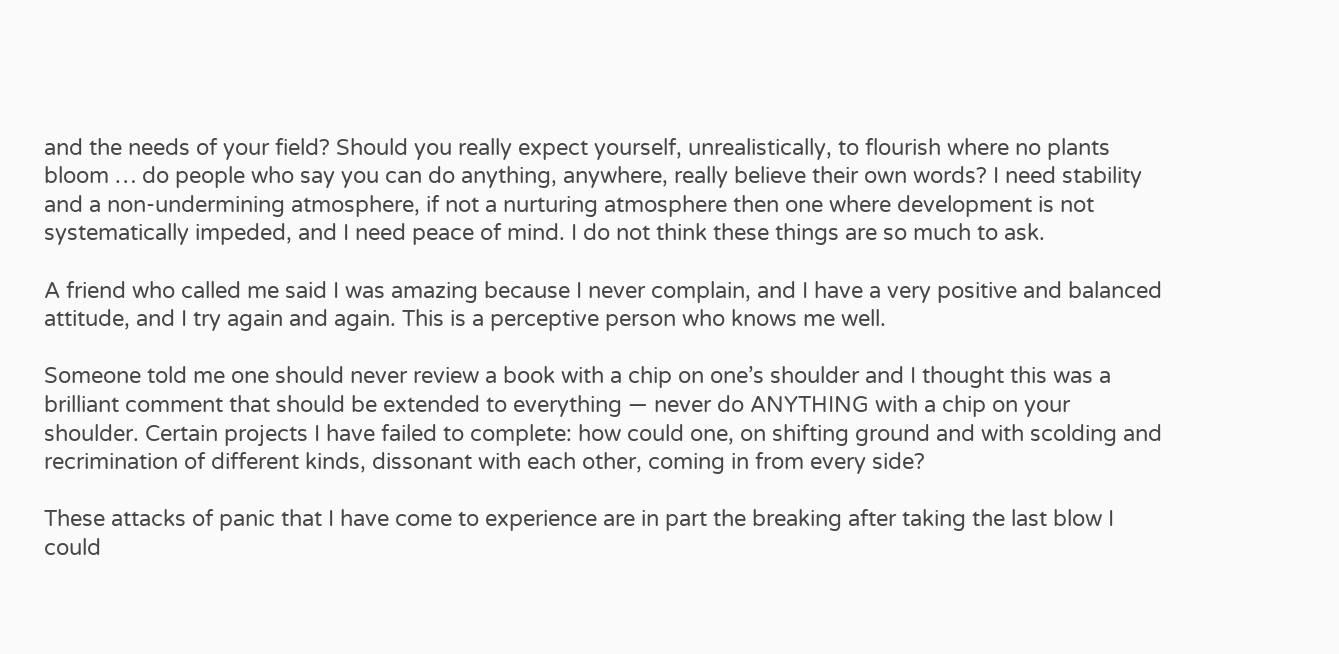and the needs of your field? Should you really expect yourself, unrealistically, to flourish where no plants bloom … do people who say you can do anything, anywhere, really believe their own words? I need stability and a non-undermining atmosphere, if not a nurturing atmosphere then one where development is not systematically impeded, and I need peace of mind. I do not think these things are so much to ask.

A friend who called me said I was amazing because I never complain, and I have a very positive and balanced attitude, and I try again and again. This is a perceptive person who knows me well.

Someone told me one should never review a book with a chip on one’s shoulder and I thought this was a brilliant comment that should be extended to everything — never do ANYTHING with a chip on your shoulder. Certain projects I have failed to complete: how could one, on shifting ground and with scolding and recrimination of different kinds, dissonant with each other, coming in from every side?

These attacks of panic that I have come to experience are in part the breaking after taking the last blow I could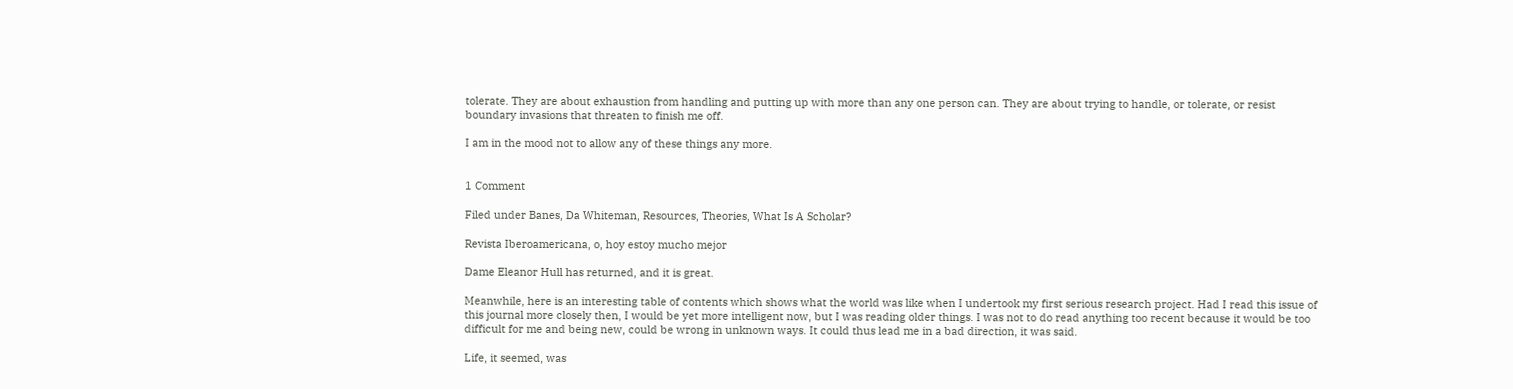tolerate. They are about exhaustion from handling and putting up with more than any one person can. They are about trying to handle, or tolerate, or resist boundary invasions that threaten to finish me off.

I am in the mood not to allow any of these things any more.


1 Comment

Filed under Banes, Da Whiteman, Resources, Theories, What Is A Scholar?

Revista Iberoamericana, o, hoy estoy mucho mejor

Dame Eleanor Hull has returned, and it is great.

Meanwhile, here is an interesting table of contents which shows what the world was like when I undertook my first serious research project. Had I read this issue of this journal more closely then, I would be yet more intelligent now, but I was reading older things. I was not to do read anything too recent because it would be too difficult for me and being new, could be wrong in unknown ways. It could thus lead me in a bad direction, it was said.

Life, it seemed, was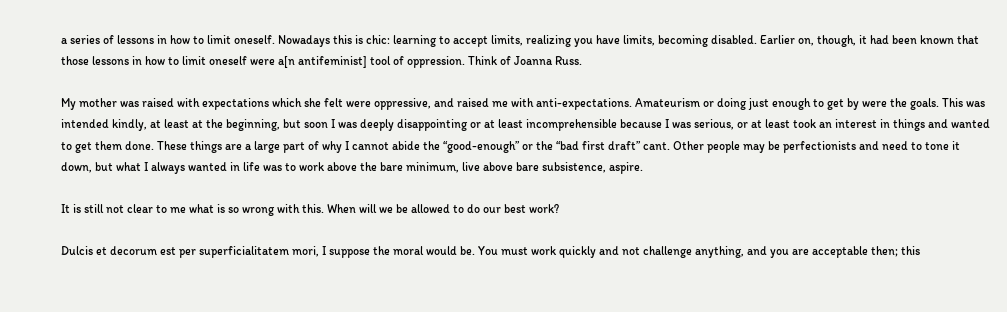a series of lessons in how to limit oneself. Nowadays this is chic: learning to accept limits, realizing you have limits, becoming disabled. Earlier on, though, it had been known that those lessons in how to limit oneself were a[n antifeminist] tool of oppression. Think of Joanna Russ.

My mother was raised with expectations which she felt were oppressive, and raised me with anti-expectations. Amateurism or doing just enough to get by were the goals. This was intended kindly, at least at the beginning, but soon I was deeply disappointing or at least incomprehensible because I was serious, or at least took an interest in things and wanted to get them done. These things are a large part of why I cannot abide the “good-enough” or the “bad first draft” cant. Other people may be perfectionists and need to tone it down, but what I always wanted in life was to work above the bare minimum, live above bare subsistence, aspire.

It is still not clear to me what is so wrong with this. When will we be allowed to do our best work?

Dulcis et decorum est per superficialitatem mori, I suppose the moral would be. You must work quickly and not challenge anything, and you are acceptable then; this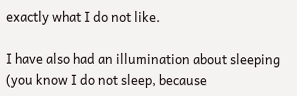exactly what I do not like.

I have also had an illumination about sleeping (you know I do not sleep, because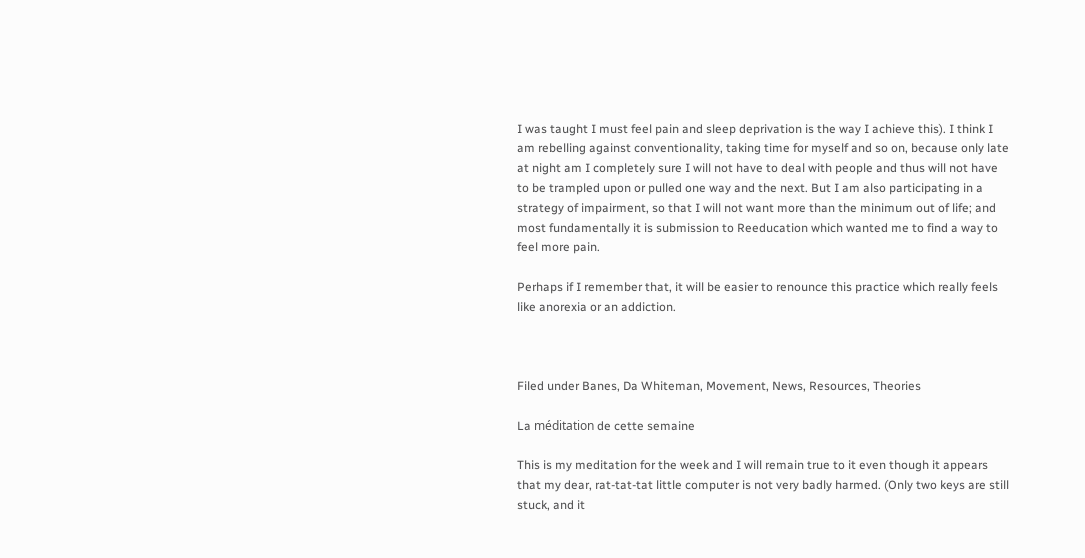I was taught I must feel pain and sleep deprivation is the way I achieve this). I think I am rebelling against conventionality, taking time for myself and so on, because only late at night am I completely sure I will not have to deal with people and thus will not have to be trampled upon or pulled one way and the next. But I am also participating in a  strategy of impairment, so that I will not want more than the minimum out of life; and most fundamentally it is submission to Reeducation which wanted me to find a way to feel more pain.

Perhaps if I remember that, it will be easier to renounce this practice which really feels like anorexia or an addiction.



Filed under Banes, Da Whiteman, Movement, News, Resources, Theories

La méditation de cette semaine

This is my meditation for the week and I will remain true to it even though it appears that my dear, rat-tat-tat little computer is not very badly harmed. (Only two keys are still stuck, and it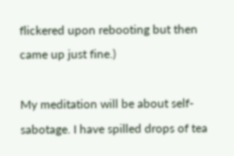flickered upon rebooting but then came up just fine.)

My meditation will be about self-sabotage. I have spilled drops of tea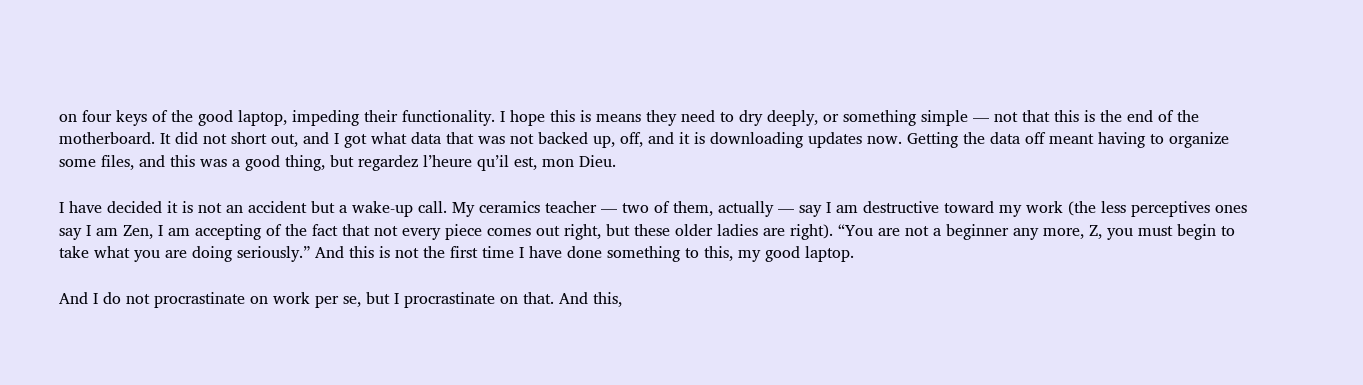on four keys of the good laptop, impeding their functionality. I hope this is means they need to dry deeply, or something simple — not that this is the end of the motherboard. It did not short out, and I got what data that was not backed up, off, and it is downloading updates now. Getting the data off meant having to organize some files, and this was a good thing, but regardez l’heure qu’il est, mon Dieu.

I have decided it is not an accident but a wake-up call. My ceramics teacher — two of them, actually — say I am destructive toward my work (the less perceptives ones say I am Zen, I am accepting of the fact that not every piece comes out right, but these older ladies are right). “You are not a beginner any more, Z, you must begin to take what you are doing seriously.” And this is not the first time I have done something to this, my good laptop.

And I do not procrastinate on work per se, but I procrastinate on that. And this,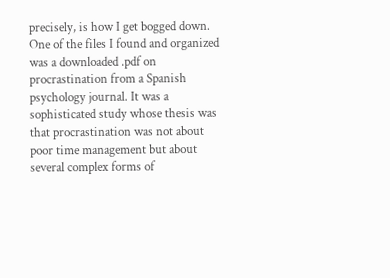precisely, is how I get bogged down. One of the files I found and organized was a downloaded .pdf on procrastination from a Spanish psychology journal. It was a sophisticated study whose thesis was that procrastination was not about poor time management but about several complex forms of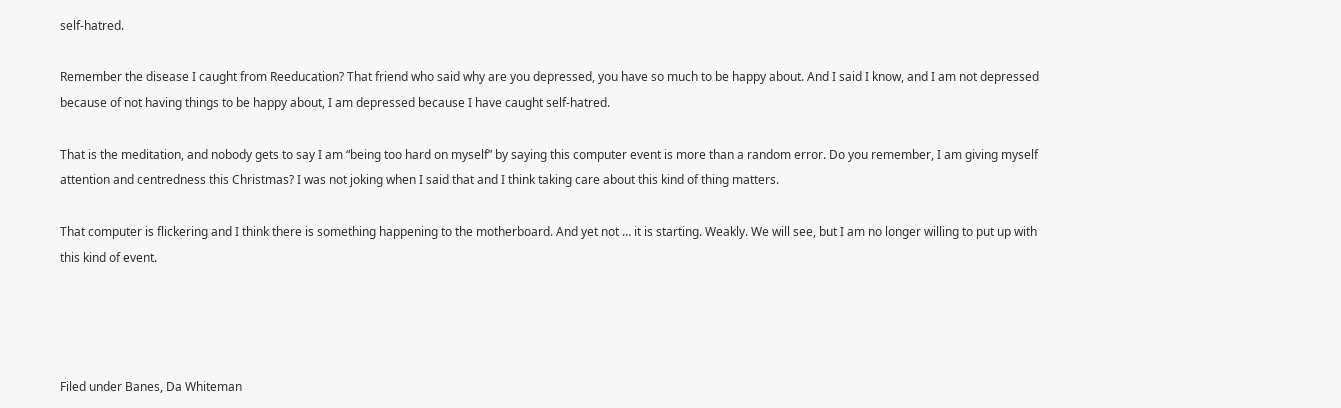self-hatred.

Remember the disease I caught from Reeducation? That friend who said why are you depressed, you have so much to be happy about. And I said I know, and I am not depressed because of not having things to be happy about, I am depressed because I have caught self-hatred.

That is the meditation, and nobody gets to say I am “being too hard on myself” by saying this computer event is more than a random error. Do you remember, I am giving myself attention and centredness this Christmas? I was not joking when I said that and I think taking care about this kind of thing matters.

That computer is flickering and I think there is something happening to the motherboard. And yet not … it is starting. Weakly. We will see, but I am no longer willing to put up with this kind of event.




Filed under Banes, Da Whiteman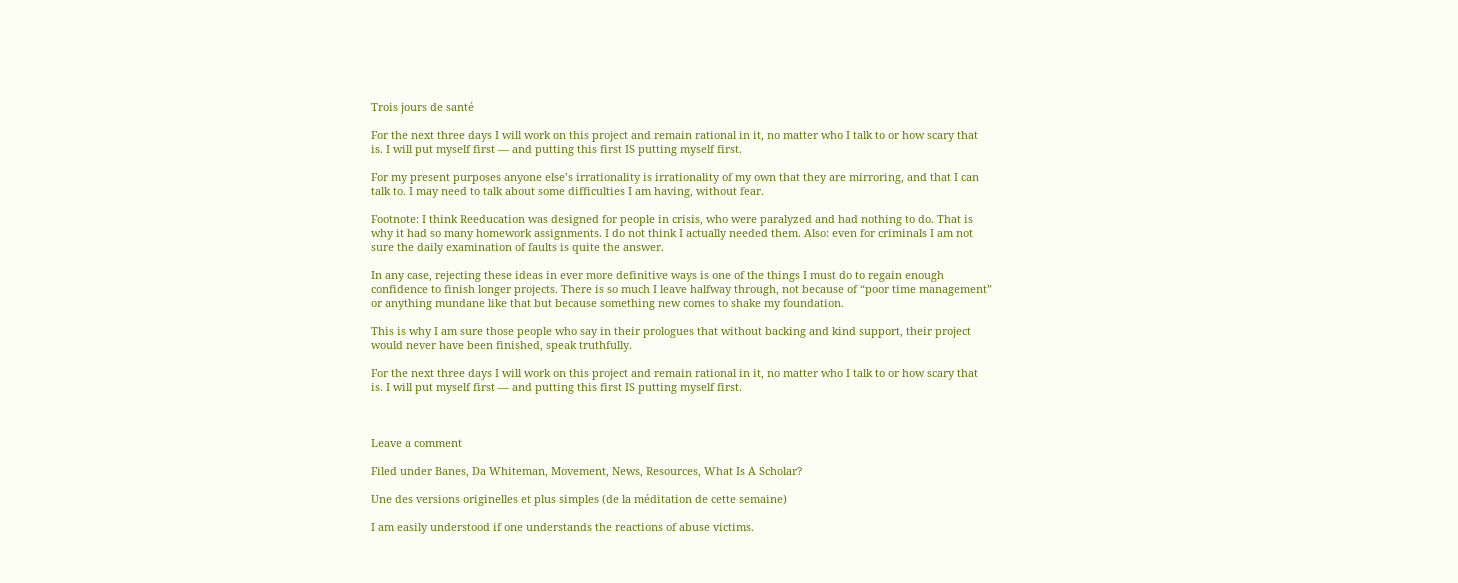Trois jours de santé

For the next three days I will work on this project and remain rational in it, no matter who I talk to or how scary that is. I will put myself first — and putting this first IS putting myself first.

For my present purposes anyone else’s irrationality is irrationality of my own that they are mirroring, and that I can talk to. I may need to talk about some difficulties I am having, without fear.

Footnote: I think Reeducation was designed for people in crisis, who were paralyzed and had nothing to do. That is why it had so many homework assignments. I do not think I actually needed them. Also: even for criminals I am not sure the daily examination of faults is quite the answer.

In any case, rejecting these ideas in ever more definitive ways is one of the things I must do to regain enough confidence to finish longer projects. There is so much I leave halfway through, not because of “poor time management” or anything mundane like that but because something new comes to shake my foundation.

This is why I am sure those people who say in their prologues that without backing and kind support, their project would never have been finished, speak truthfully.

For the next three days I will work on this project and remain rational in it, no matter who I talk to or how scary that is. I will put myself first — and putting this first IS putting myself first.



Leave a comment

Filed under Banes, Da Whiteman, Movement, News, Resources, What Is A Scholar?

Une des versions originelles et plus simples (de la méditation de cette semaine)

I am easily understood if one understands the reactions of abuse victims.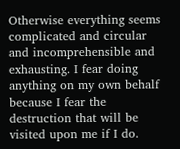Otherwise everything seems complicated and circular and incomprehensible and exhausting. I fear doing anything on my own behalf because I fear the destruction that will be visited upon me if I do.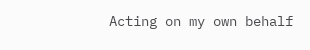Acting on my own behalf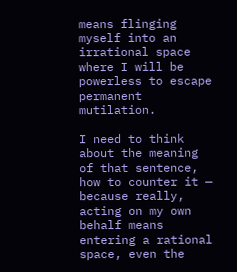means flinging myself into an irrational space where I will be powerless to escape permanent mutilation.

I need to think about the meaning of that sentence, how to counter it — because really, acting on my own behalf means entering a rational space, even the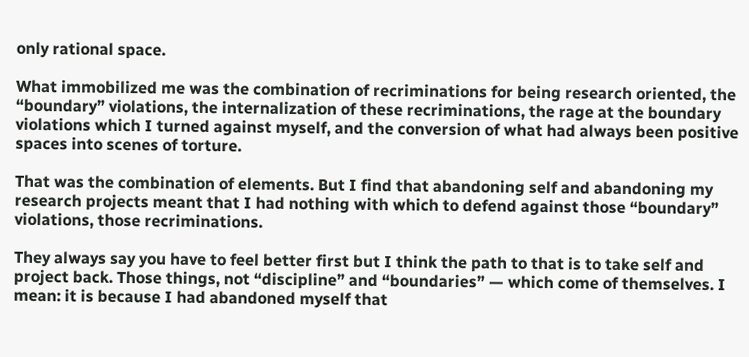only rational space.

What immobilized me was the combination of recriminations for being research oriented, the “boundary” violations, the internalization of these recriminations, the rage at the boundary violations which I turned against myself, and the conversion of what had always been positive spaces into scenes of torture.

That was the combination of elements. But I find that abandoning self and abandoning my research projects meant that I had nothing with which to defend against those “boundary” violations, those recriminations.

They always say you have to feel better first but I think the path to that is to take self and project back. Those things, not “discipline” and “boundaries” — which come of themselves. I mean: it is because I had abandoned myself that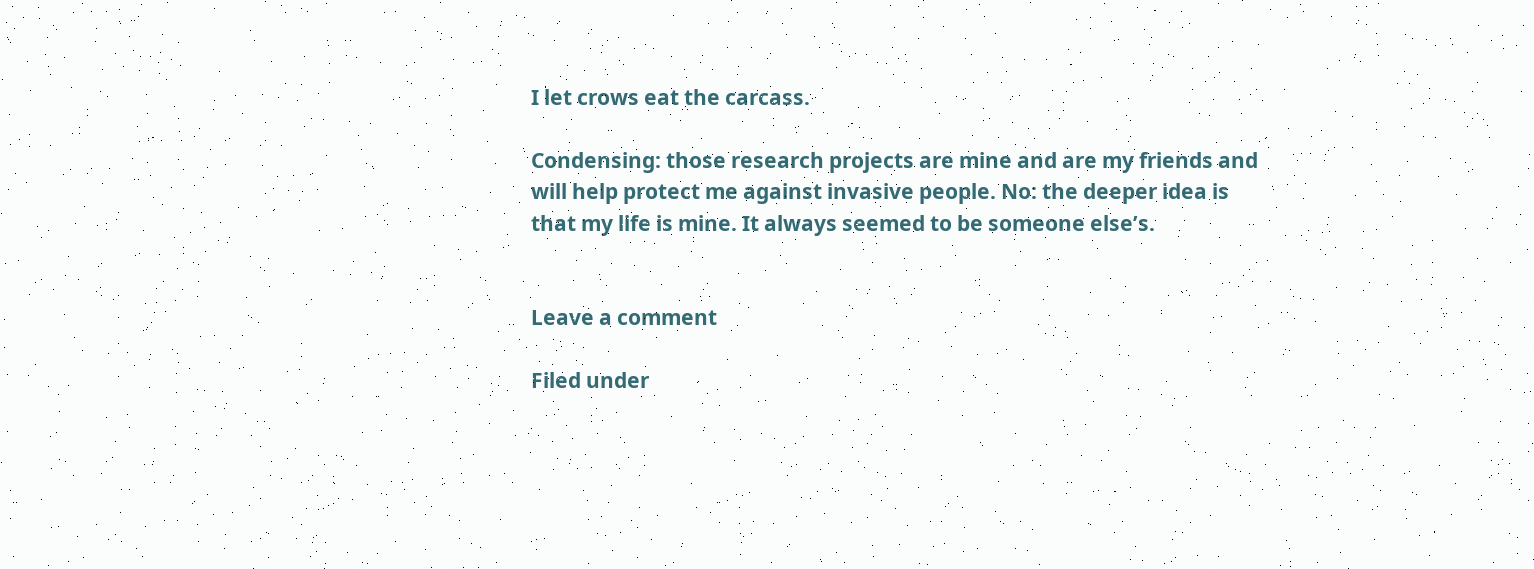I let crows eat the carcass.

Condensing: those research projects are mine and are my friends and will help protect me against invasive people. No: the deeper idea is that my life is mine. It always seemed to be someone else’s.


Leave a comment

Filed under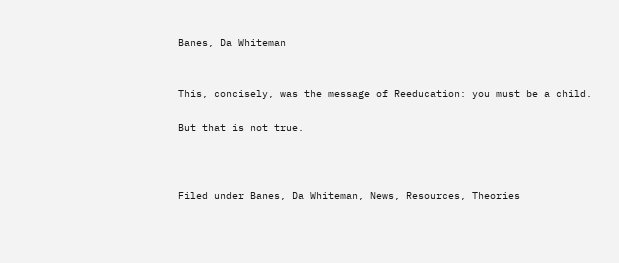Banes, Da Whiteman


This, concisely, was the message of Reeducation: you must be a child.

But that is not true.



Filed under Banes, Da Whiteman, News, Resources, Theories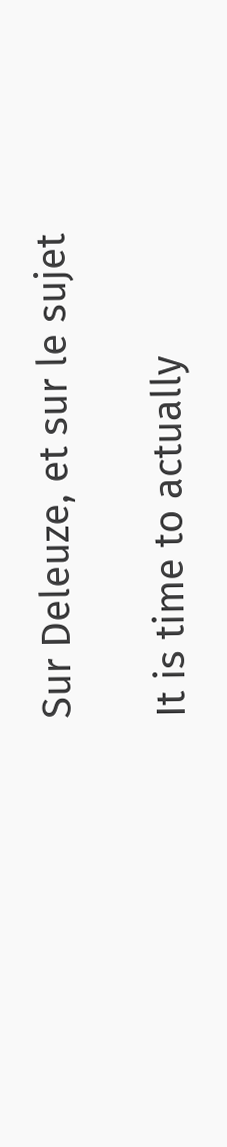Sur Deleuze, et sur le sujet

It is time to actually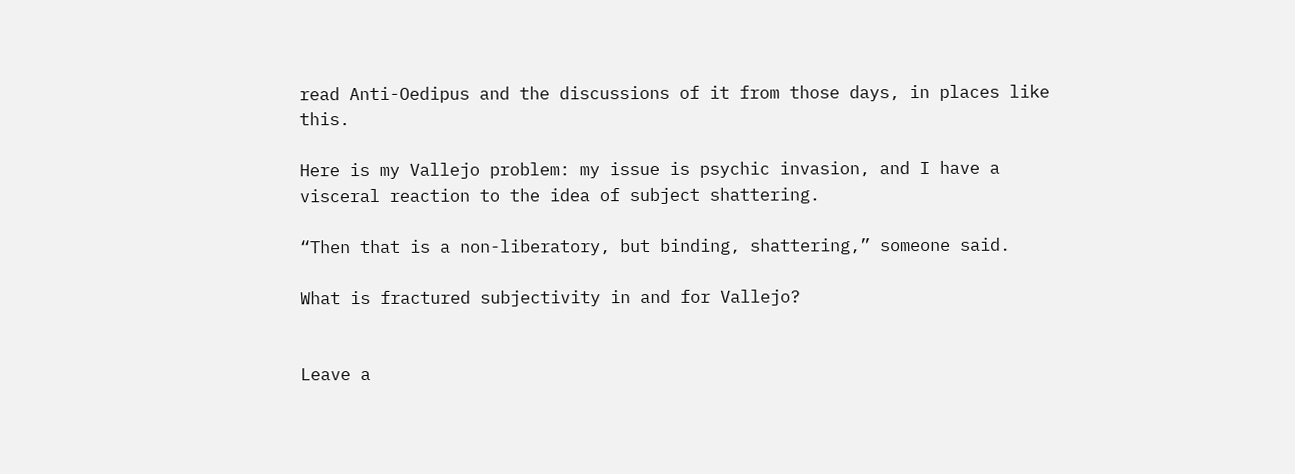read Anti-Oedipus and the discussions of it from those days, in places like this.

Here is my Vallejo problem: my issue is psychic invasion, and I have a visceral reaction to the idea of subject shattering.

“Then that is a non-liberatory, but binding, shattering,” someone said.

What is fractured subjectivity in and for Vallejo?


Leave a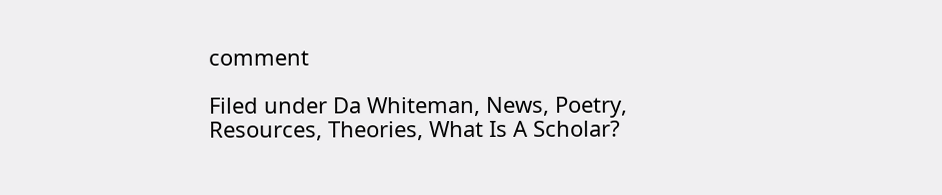comment

Filed under Da Whiteman, News, Poetry, Resources, Theories, What Is A Scholar?